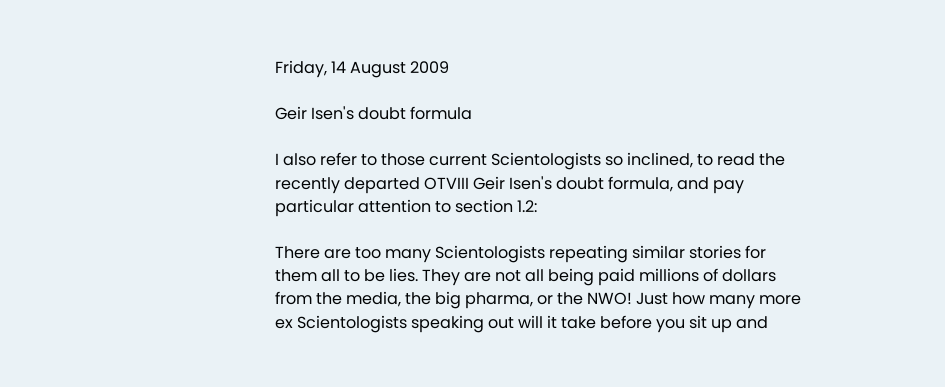Friday, 14 August 2009

Geir Isen's doubt formula

I also refer to those current Scientologists so inclined, to read the recently departed OTVIII Geir Isen's doubt formula, and pay particular attention to section 1.2:

There are too many Scientologists repeating similar stories for them all to be lies. They are not all being paid millions of dollars from the media, the big pharma, or the NWO! Just how many more ex Scientologists speaking out will it take before you sit up and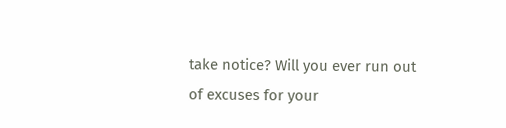take notice? Will you ever run out of excuses for your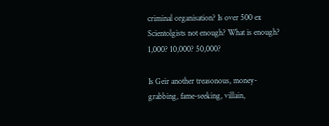criminal organisation? Is over 500 ex Scientolgists not enough? What is enough? 1,000? 10,000? 50,000?

Is Geir another treasonous, money-grabbing, fame-seeking, villain,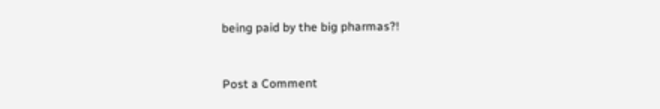being paid by the big pharmas?!


Post a Comment